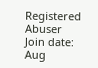Registered Abuser
Join date: Aug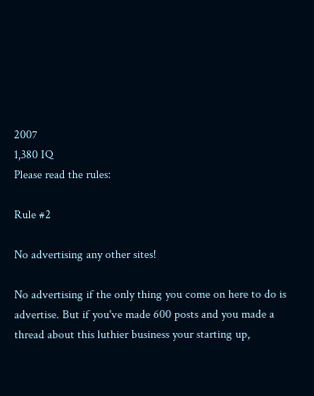2007
1,380 IQ
Please read the rules:

Rule #2

No advertising any other sites!

No advertising if the only thing you come on here to do is advertise. But if you've made 600 posts and you made a thread about this luthier business your starting up,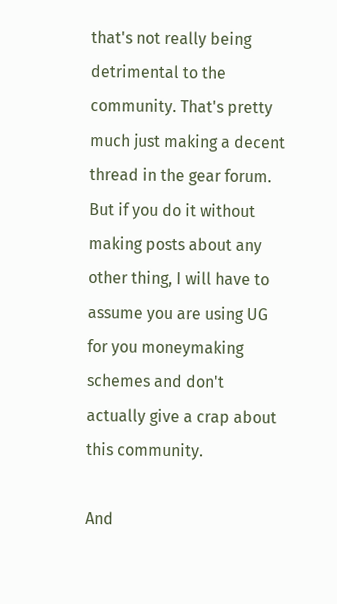that's not really being detrimental to the community. That's pretty much just making a decent thread in the gear forum. But if you do it without making posts about any other thing, I will have to assume you are using UG for you moneymaking schemes and don't actually give a crap about this community.

And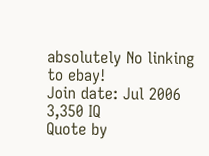absolutely No linking to ebay!
Join date: Jul 2006
3,350 IQ
Quote by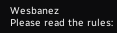Wesbanez
Please read the rules: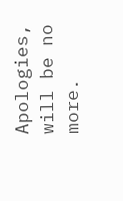Apologies, will be no more.